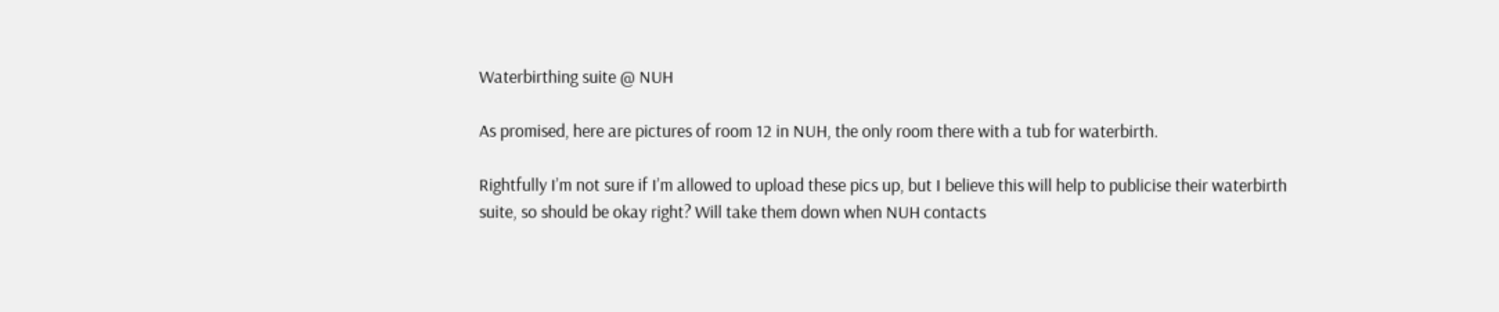Waterbirthing suite @ NUH

As promised, here are pictures of room 12 in NUH, the only room there with a tub for waterbirth.

Rightfully I’m not sure if I’m allowed to upload these pics up, but I believe this will help to publicise their waterbirth suite, so should be okay right? Will take them down when NUH contacts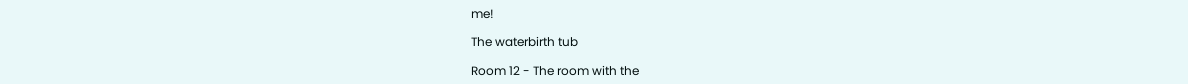me!

The waterbirth tub

Room 12 - The room with the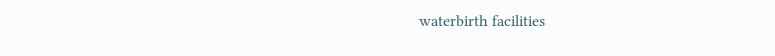waterbirth facilities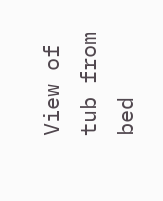View of tub from bed